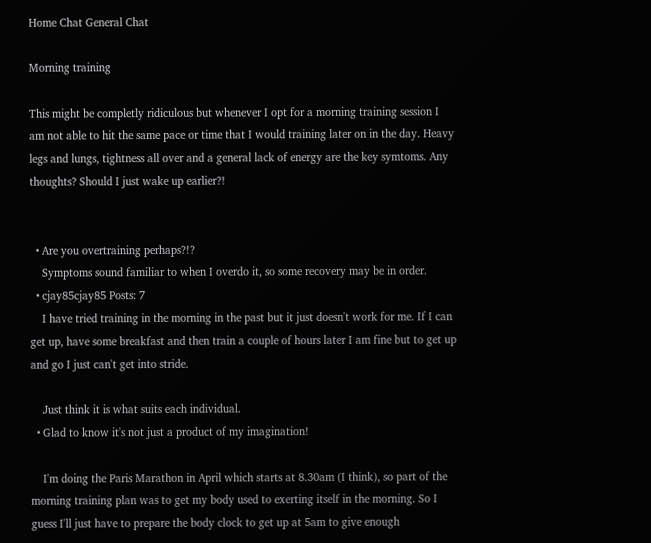Home Chat General Chat

Morning training

This might be completly ridiculous but whenever I opt for a morning training session I am not able to hit the same pace or time that I would training later on in the day. Heavy legs and lungs, tightness all over and a general lack of energy are the key symtoms. Any thoughts? Should I just wake up earlier?!


  • Are you overtraining perhaps?!?
    Symptoms sound familiar to when I overdo it, so some recovery may be in order.
  • cjay85cjay85 Posts: 7
    I have tried training in the morning in the past but it just doesn't work for me. If I can get up, have some breakfast and then train a couple of hours later I am fine but to get up and go I just can't get into stride.

    Just think it is what suits each individual.
  • Glad to know it's not just a product of my imagination!

    I'm doing the Paris Marathon in April which starts at 8.30am (I think), so part of the morning training plan was to get my body used to exerting itself in the morning. So I guess I'll just have to prepare the body clock to get up at 5am to give enough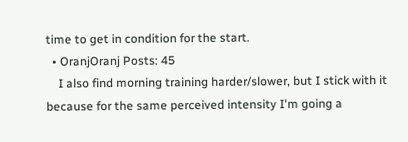time to get in condition for the start.
  • OranjOranj Posts: 45
    I also find morning training harder/slower, but I stick with it because for the same perceived intensity I'm going a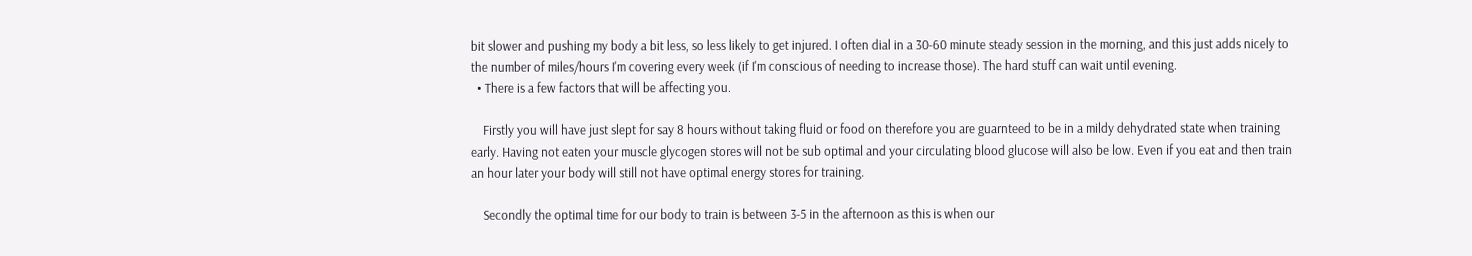bit slower and pushing my body a bit less, so less likely to get injured. I often dial in a 30-60 minute steady session in the morning, and this just adds nicely to the number of miles/hours I'm covering every week (if I'm conscious of needing to increase those). The hard stuff can wait until evening.
  • There is a few factors that will be affecting you.

    Firstly you will have just slept for say 8 hours without taking fluid or food on therefore you are guarnteed to be in a mildy dehydrated state when training early. Having not eaten your muscle glycogen stores will not be sub optimal and your circulating blood glucose will also be low. Even if you eat and then train an hour later your body will still not have optimal energy stores for training.

    Secondly the optimal time for our body to train is between 3-5 in the afternoon as this is when our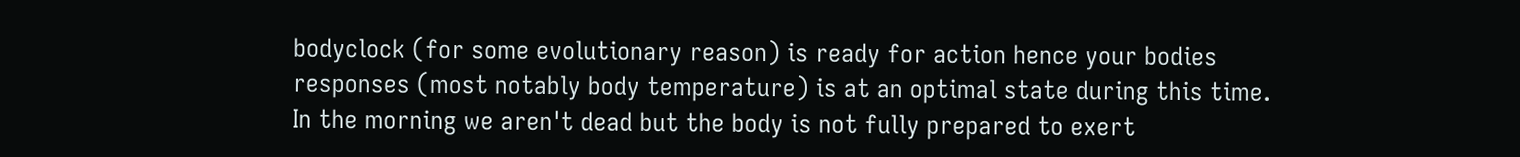bodyclock (for some evolutionary reason) is ready for action hence your bodies responses (most notably body temperature) is at an optimal state during this time. In the morning we aren't dead but the body is not fully prepared to exert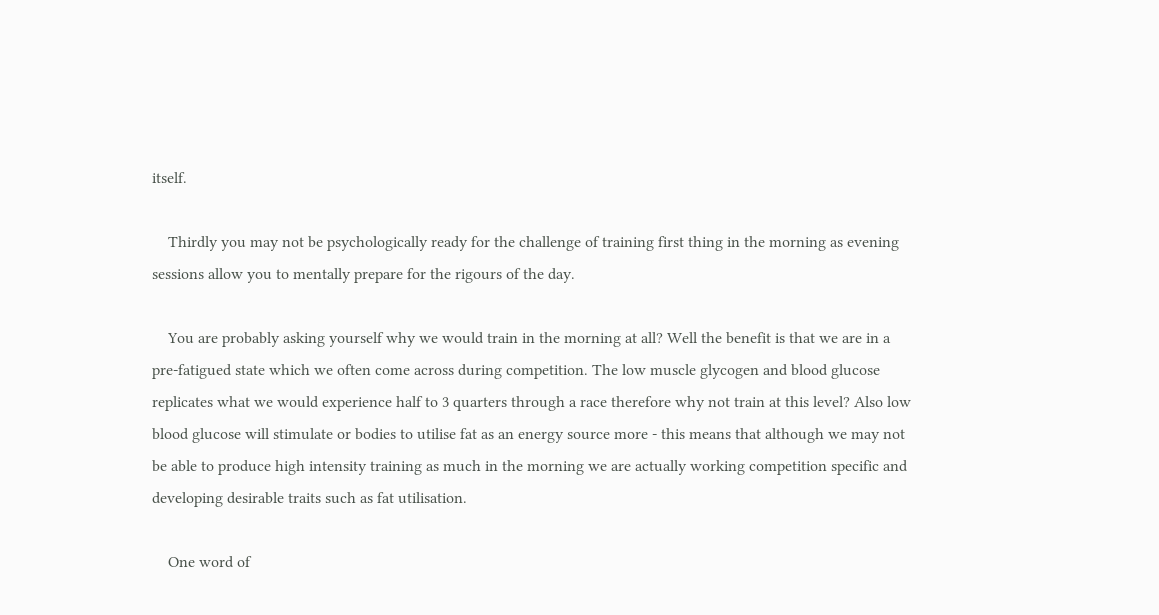itself.

    Thirdly you may not be psychologically ready for the challenge of training first thing in the morning as evening sessions allow you to mentally prepare for the rigours of the day.

    You are probably asking yourself why we would train in the morning at all? Well the benefit is that we are in a pre-fatigued state which we often come across during competition. The low muscle glycogen and blood glucose replicates what we would experience half to 3 quarters through a race therefore why not train at this level? Also low blood glucose will stimulate or bodies to utilise fat as an energy source more - this means that although we may not be able to produce high intensity training as much in the morning we are actually working competition specific and developing desirable traits such as fat utilisation.

    One word of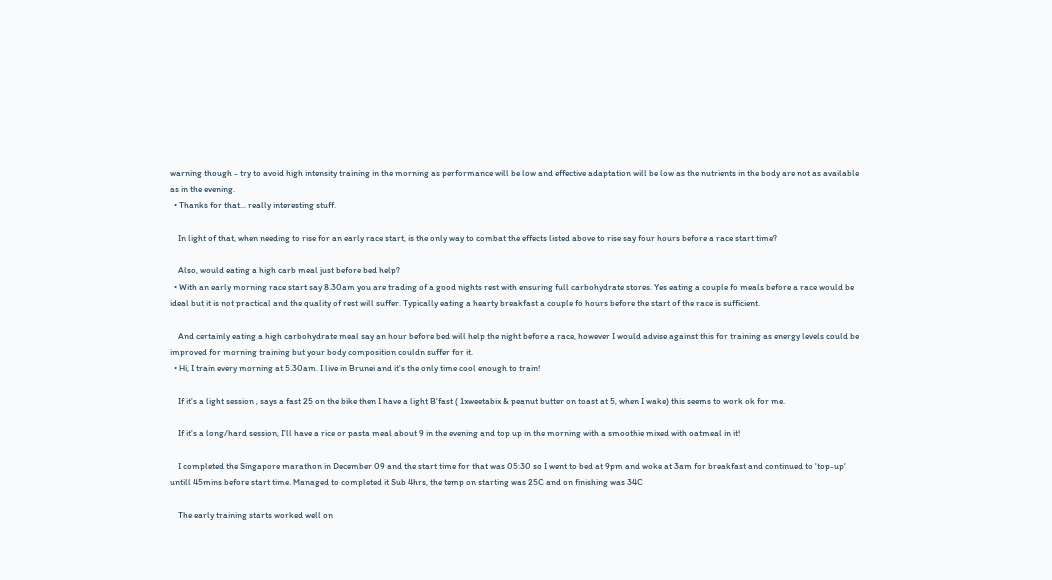warning though - try to avoid high intensity training in the morning as performance will be low and effective adaptation will be low as the nutrients in the body are not as available as in the evening.
  • Thanks for that... really interesting stuff.

    In light of that, when needing to rise for an early race start, is the only way to combat the effects listed above to rise say four hours before a race start time?

    Also, would eating a high carb meal just before bed help?
  • With an early morning race start say 8.30am you are trading of a good nights rest with ensuring full carbohydrate stores. Yes eating a couple fo meals before a race would be ideal but it is not practical and the quality of rest will suffer. Typically eating a hearty breakfast a couple fo hours before the start of the race is sufficient.

    And certainly eating a high carbohydrate meal say an hour before bed will help the night before a race, however I would advise against this for training as energy levels could be improved for morning training but your body composition couldn suffer for it.
  • Hi, I train every morning at 5.30am. I live in Brunei and it's the only time cool enough to train!

    If it's a light session , says a fast 25 on the bike then I have a light B'fast ( 1xweetabix & peanut butter on toast at 5, when I wake) this seems to work ok for me.

    If it's a long/hard session, I'll have a rice or pasta meal about 9 in the evening and top up in the morning with a smoothie mixed with oatmeal in it!

    I completed the Singapore marathon in December 09 and the start time for that was 05:30 so I went to bed at 9pm and woke at 3am for breakfast and continued to 'top-up' untill 45mins before start time. Managed to completed it Sub 4hrs, the temp on starting was 25C and on finishing was 34C

    The early training starts worked well on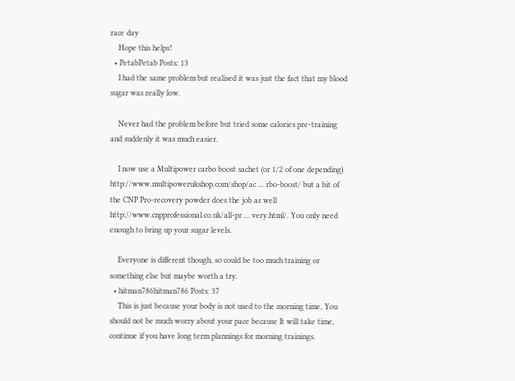race day
    Hope this helps!
  • PetabPetab Posts: 13
    I had the same problem but realised it was just the fact that my blood sugar was really low.

    Never had the problem before but tried some calories pre-training and suddenly it was much easier.

    I now use a Multipower carbo boost sachet (or 1/2 of one depending) http://www.multipowerukshop.com/shop/ac ... rbo-boost/ but a bit of the CNP Pro-recovery powder does the job as well http://www.cnpprofessional.co.uk/all-pr ... very.html/. You only need enough to bring up your sugar levels.

    Everyone is different though, so could be too much training or something else but maybe worth a try.
  • hitman786hitman786 Posts: 37
    This is just because your body is not used to the morning time, You should not be much worry about your pace because It will take time, continue if you have long term plannings for morning trainings.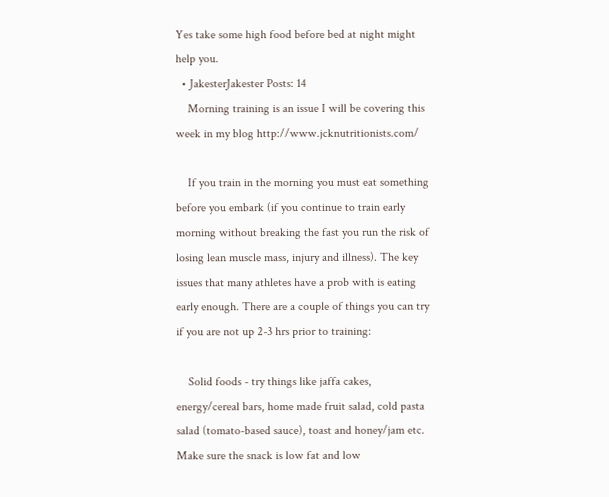Yes take some high food before bed at night might help you.
  • JakesterJakester Posts: 14
    Morning training is an issue I will be covering this week in my blog http://www.jcknutritionists.com/

    If you train in the morning you must eat something before you embark (if you continue to train early morning without breaking the fast you run the risk of losing lean muscle mass, injury and illness). The key issues that many athletes have a prob with is eating early enough. There are a couple of things you can try if you are not up 2-3 hrs prior to training:

    Solid foods - try things like jaffa cakes, energy/cereal bars, home made fruit salad, cold pasta salad (tomato-based sauce), toast and honey/jam etc. Make sure the snack is low fat and low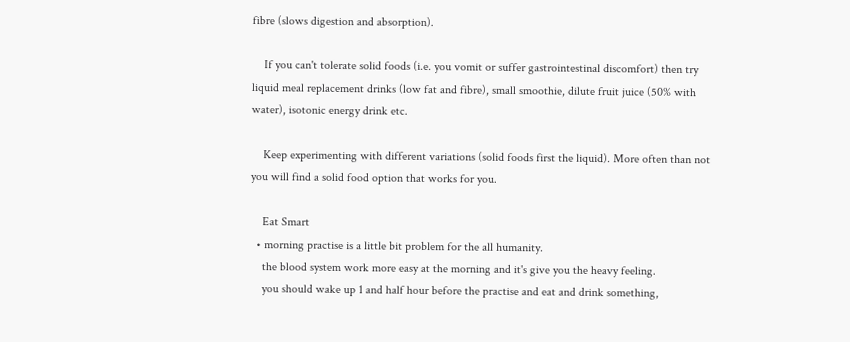fibre (slows digestion and absorption).

    If you can't tolerate solid foods (i.e. you vomit or suffer gastrointestinal discomfort) then try liquid meal replacement drinks (low fat and fibre), small smoothie, dilute fruit juice (50% with water), isotonic energy drink etc.

    Keep experimenting with different variations (solid foods first the liquid). More often than not you will find a solid food option that works for you.

    Eat Smart
  • morning practise is a little bit problem for the all humanity.
    the blood system work more easy at the morning and it's give you the heavy feeling.
    you should wake up 1 and half hour before the practise and eat and drink something,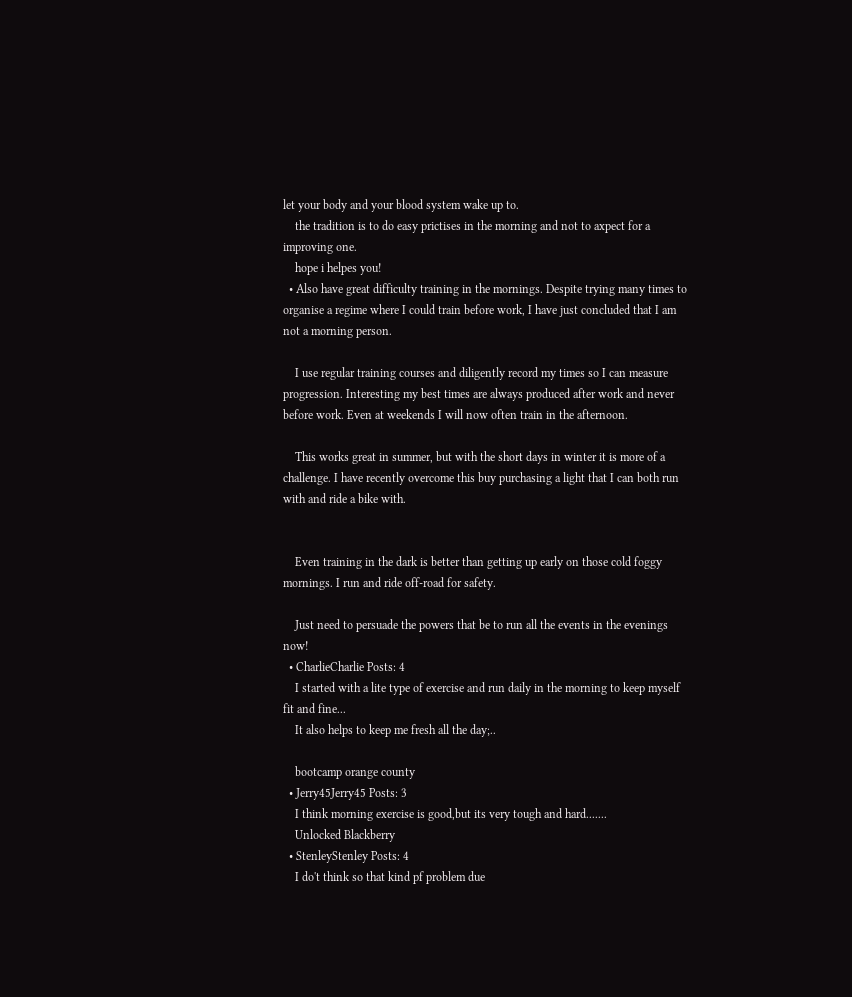let your body and your blood system wake up to.
    the tradition is to do easy prictises in the morning and not to axpect for a improving one.
    hope i helpes you!
  • Also have great difficulty training in the mornings. Despite trying many times to organise a regime where I could train before work, I have just concluded that I am not a morning person.

    I use regular training courses and diligently record my times so I can measure progression. Interesting my best times are always produced after work and never before work. Even at weekends I will now often train in the afternoon.

    This works great in summer, but with the short days in winter it is more of a challenge. I have recently overcome this buy purchasing a light that I can both run with and ride a bike with.


    Even training in the dark is better than getting up early on those cold foggy mornings. I run and ride off-road for safety.

    Just need to persuade the powers that be to run all the events in the evenings now!
  • CharlieCharlie Posts: 4
    I started with a lite type of exercise and run daily in the morning to keep myself fit and fine...
    It also helps to keep me fresh all the day;..

    bootcamp orange county
  • Jerry45Jerry45 Posts: 3
    I think morning exercise is good,but its very tough and hard.......
    Unlocked Blackberry
  • StenleyStenley Posts: 4
    I do't think so that kind pf problem due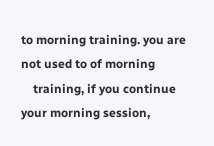to morning training. you are not used to of morning
    training, if you continue your morning session,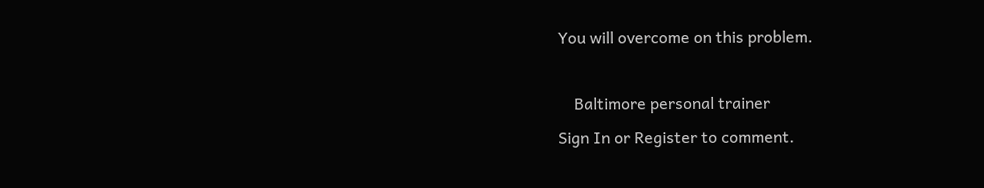You will overcome on this problem.

    Baltimore personal trainer
Sign In or Register to comment.